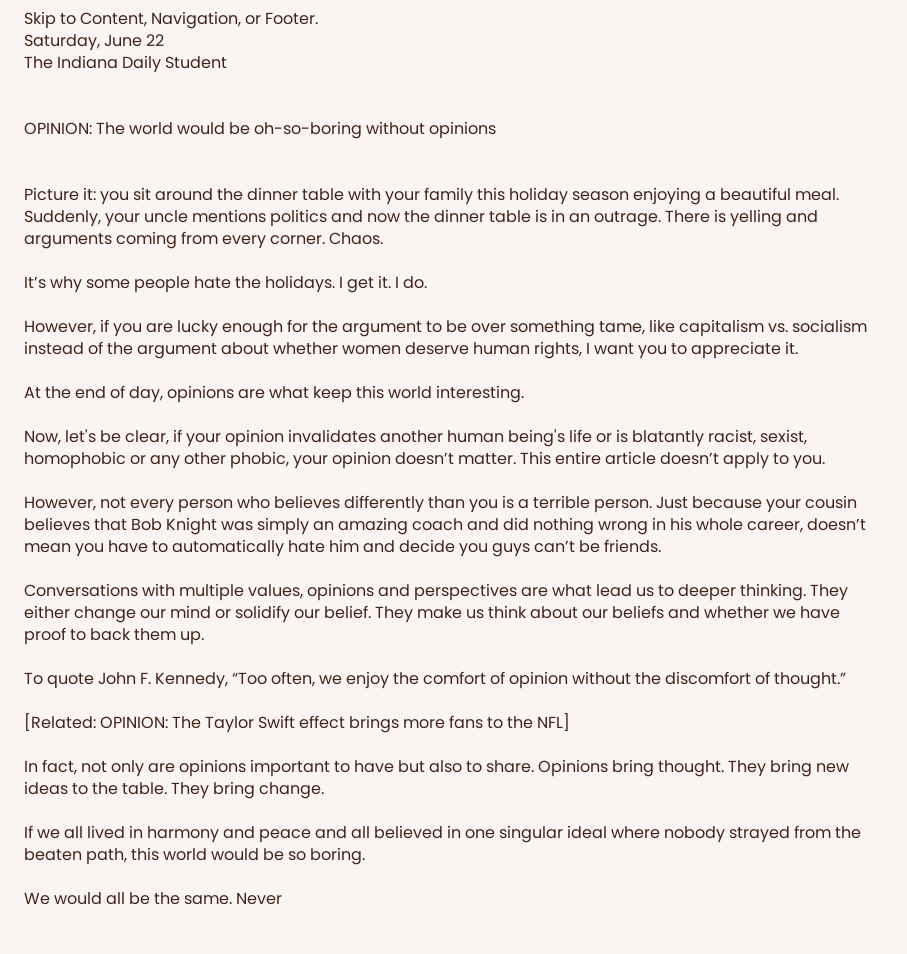Skip to Content, Navigation, or Footer.
Saturday, June 22
The Indiana Daily Student


OPINION: The world would be oh-so-boring without opinions


Picture it: you sit around the dinner table with your family this holiday season enjoying a beautiful meal. Suddenly, your uncle mentions politics and now the dinner table is in an outrage. There is yelling and arguments coming from every corner. Chaos.

It’s why some people hate the holidays. I get it. I do.

However, if you are lucky enough for the argument to be over something tame, like capitalism vs. socialism instead of the argument about whether women deserve human rights, I want you to appreciate it.

At the end of day, opinions are what keep this world interesting.

Now, let's be clear, if your opinion invalidates another human being's life or is blatantly racist, sexist, homophobic or any other phobic, your opinion doesn’t matter. This entire article doesn’t apply to you.

However, not every person who believes differently than you is a terrible person. Just because your cousin believes that Bob Knight was simply an amazing coach and did nothing wrong in his whole career, doesn’t mean you have to automatically hate him and decide you guys can’t be friends.

Conversations with multiple values, opinions and perspectives are what lead us to deeper thinking. They either change our mind or solidify our belief. They make us think about our beliefs and whether we have proof to back them up.

To quote John F. Kennedy, “Too often, we enjoy the comfort of opinion without the discomfort of thought.”

[Related: OPINION: The Taylor Swift effect brings more fans to the NFL]

In fact, not only are opinions important to have but also to share. Opinions bring thought. They bring new ideas to the table. They bring change.

If we all lived in harmony and peace and all believed in one singular ideal where nobody strayed from the beaten path, this world would be so boring.

We would all be the same. Never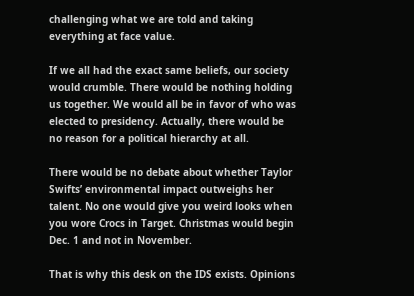challenging what we are told and taking everything at face value.

If we all had the exact same beliefs, our society would crumble. There would be nothing holding us together. We would all be in favor of who was elected to presidency. Actually, there would be no reason for a political hierarchy at all.

There would be no debate about whether Taylor Swifts’ environmental impact outweighs her talent. No one would give you weird looks when you wore Crocs in Target. Christmas would begin Dec. 1 and not in November.

That is why this desk on the IDS exists. Opinions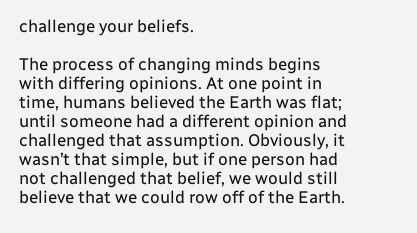challenge your beliefs.

The process of changing minds begins with differing opinions. At one point in time, humans believed the Earth was flat; until someone had a different opinion and challenged that assumption. Obviously, it wasn’t that simple, but if one person had not challenged that belief, we would still believe that we could row off of the Earth.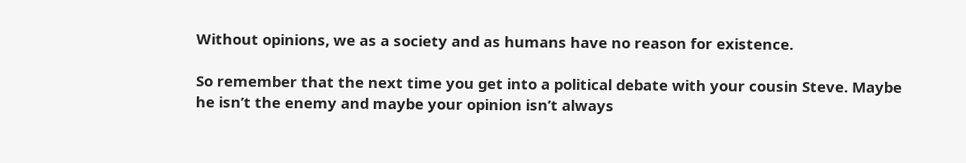Without opinions, we as a society and as humans have no reason for existence.

So remember that the next time you get into a political debate with your cousin Steve. Maybe he isn’t the enemy and maybe your opinion isn’t always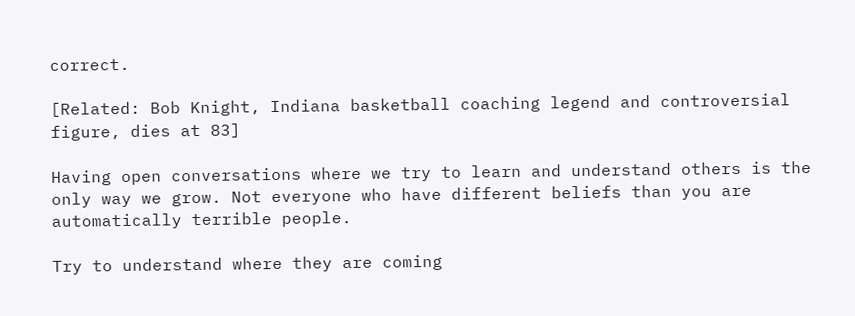correct.

[Related: Bob Knight, Indiana basketball coaching legend and controversial figure, dies at 83]

Having open conversations where we try to learn and understand others is the only way we grow. Not everyone who have different beliefs than you are automatically terrible people.

Try to understand where they are coming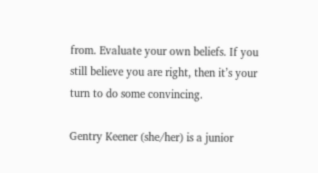from. Evaluate your own beliefs. If you still believe you are right, then it’s your turn to do some convincing.

Gentry Keener (she/her) is a junior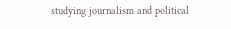studying journalism and political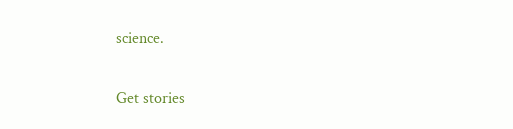science.

Get stories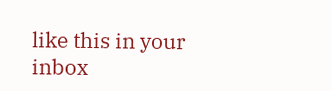like this in your inbox